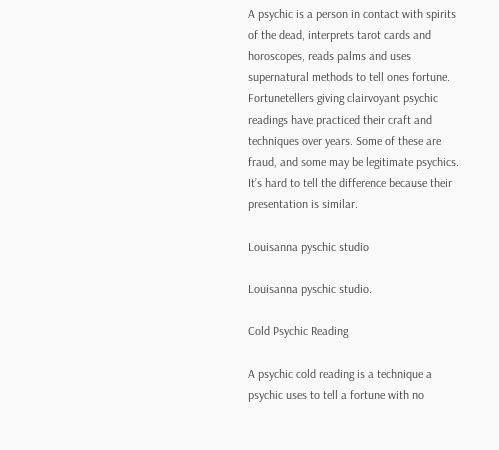A psychic is a person in contact with spirits of the dead, interprets tarot cards and horoscopes, reads palms and uses supernatural methods to tell ones fortune. Fortunetellers giving clairvoyant psychic readings have practiced their craft and techniques over years. Some of these are fraud, and some may be legitimate psychics. It’s hard to tell the difference because their presentation is similar.

Louisanna pyschic studio

Louisanna pyschic studio.

Cold Psychic Reading

A psychic cold reading is a technique a psychic uses to tell a fortune with no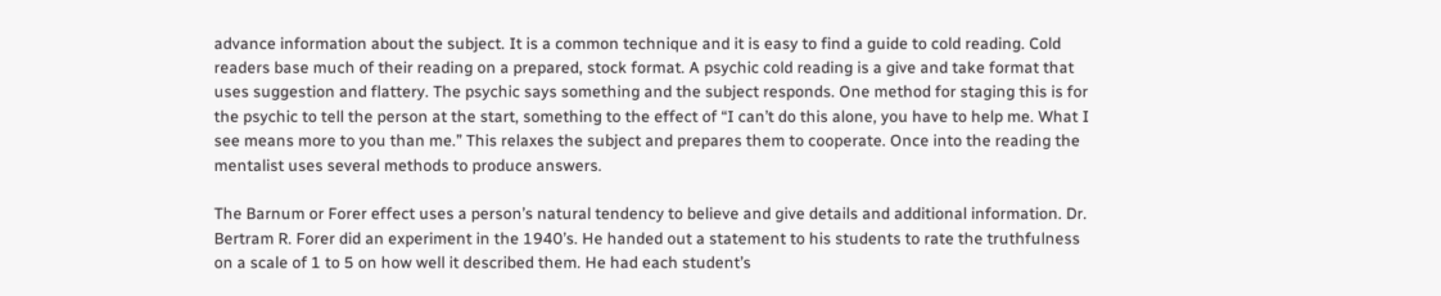advance information about the subject. It is a common technique and it is easy to find a guide to cold reading. Cold readers base much of their reading on a prepared, stock format. A psychic cold reading is a give and take format that uses suggestion and flattery. The psychic says something and the subject responds. One method for staging this is for the psychic to tell the person at the start, something to the effect of “I can’t do this alone, you have to help me. What I see means more to you than me.” This relaxes the subject and prepares them to cooperate. Once into the reading the mentalist uses several methods to produce answers.

The Barnum or Forer effect uses a person’s natural tendency to believe and give details and additional information. Dr. Bertram R. Forer did an experiment in the 1940’s. He handed out a statement to his students to rate the truthfulness on a scale of 1 to 5 on how well it described them. He had each student’s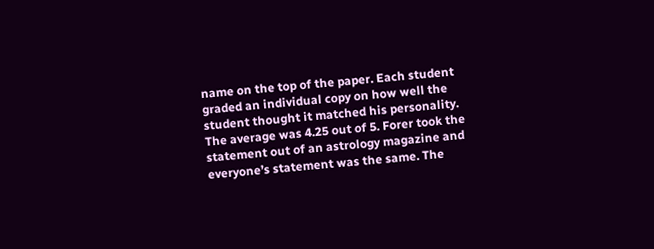name on the top of the paper. Each student graded an individual copy on how well the student thought it matched his personality. The average was 4.25 out of 5. Forer took the statement out of an astrology magazine and everyone’s statement was the same. The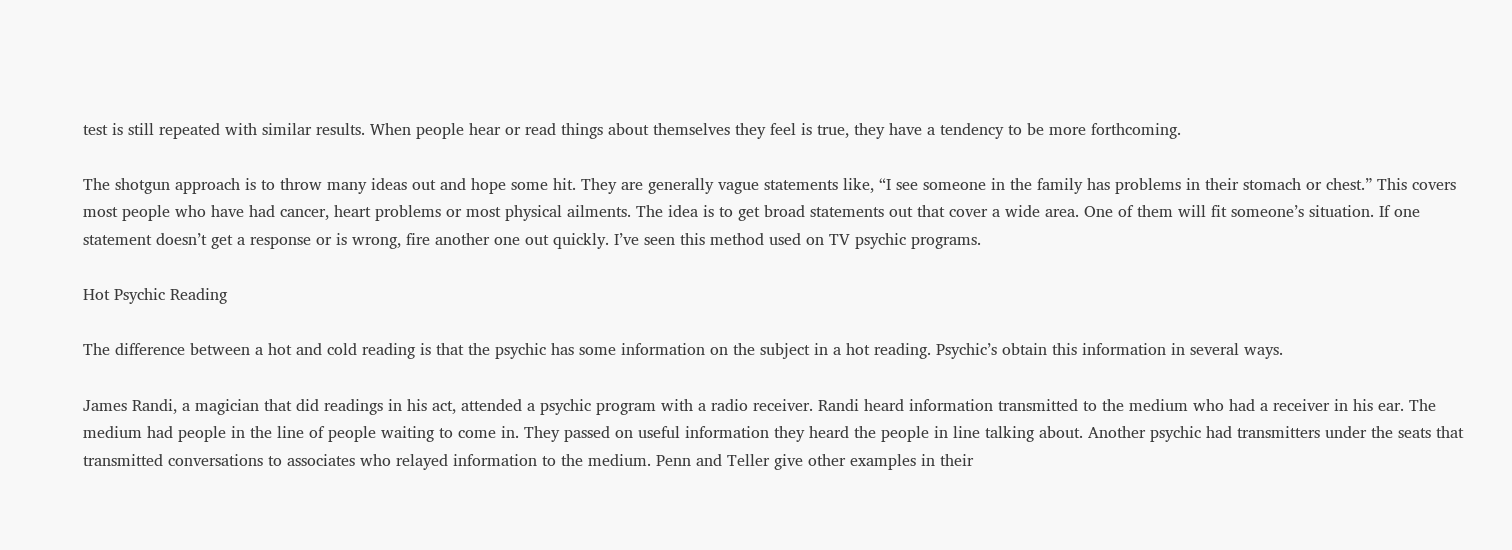test is still repeated with similar results. When people hear or read things about themselves they feel is true, they have a tendency to be more forthcoming.

The shotgun approach is to throw many ideas out and hope some hit. They are generally vague statements like, “I see someone in the family has problems in their stomach or chest.” This covers most people who have had cancer, heart problems or most physical ailments. The idea is to get broad statements out that cover a wide area. One of them will fit someone’s situation. If one statement doesn’t get a response or is wrong, fire another one out quickly. I’ve seen this method used on TV psychic programs.

Hot Psychic Reading

The difference between a hot and cold reading is that the psychic has some information on the subject in a hot reading. Psychic’s obtain this information in several ways.

James Randi, a magician that did readings in his act, attended a psychic program with a radio receiver. Randi heard information transmitted to the medium who had a receiver in his ear. The medium had people in the line of people waiting to come in. They passed on useful information they heard the people in line talking about. Another psychic had transmitters under the seats that transmitted conversations to associates who relayed information to the medium. Penn and Teller give other examples in their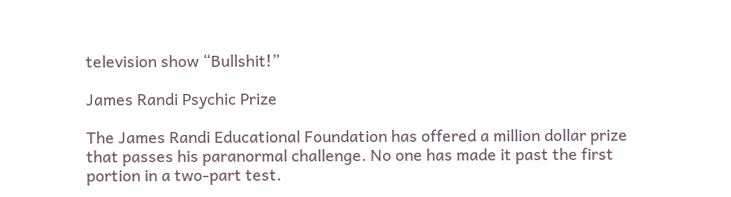television show “Bullshit!”

James Randi Psychic Prize

The James Randi Educational Foundation has offered a million dollar prize that passes his paranormal challenge. No one has made it past the first portion in a two-part test.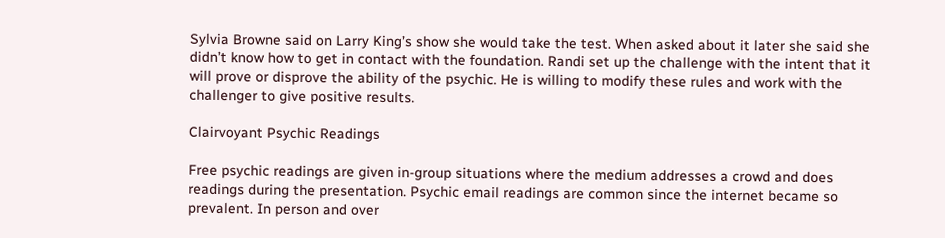Sylvia Browne said on Larry King’s show she would take the test. When asked about it later she said she didn’t know how to get in contact with the foundation. Randi set up the challenge with the intent that it will prove or disprove the ability of the psychic. He is willing to modify these rules and work with the challenger to give positive results.

Clairvoyant Psychic Readings

Free psychic readings are given in-group situations where the medium addresses a crowd and does readings during the presentation. Psychic email readings are common since the internet became so prevalent. In person and over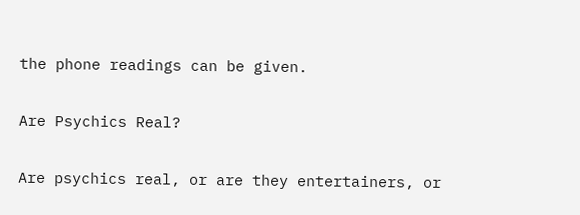the phone readings can be given.

Are Psychics Real?

Are psychics real, or are they entertainers, or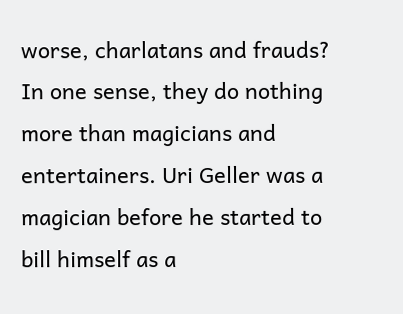worse, charlatans and frauds? In one sense, they do nothing more than magicians and entertainers. Uri Geller was a magician before he started to bill himself as a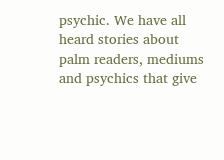psychic. We have all heard stories about palm readers, mediums and psychics that give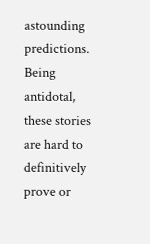astounding predictions. Being antidotal, these stories are hard to definitively prove or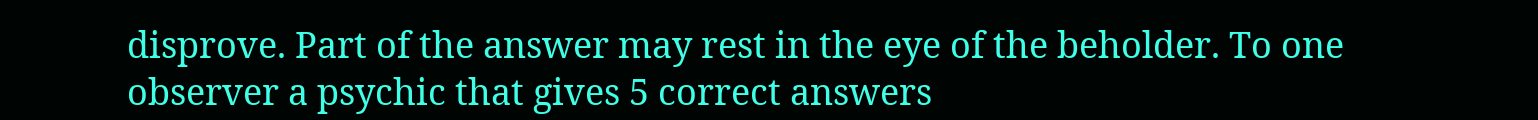disprove. Part of the answer may rest in the eye of the beholder. To one observer a psychic that gives 5 correct answers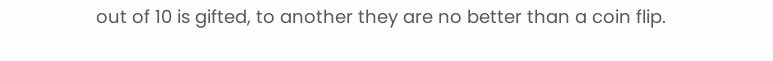out of 10 is gifted, to another they are no better than a coin flip.